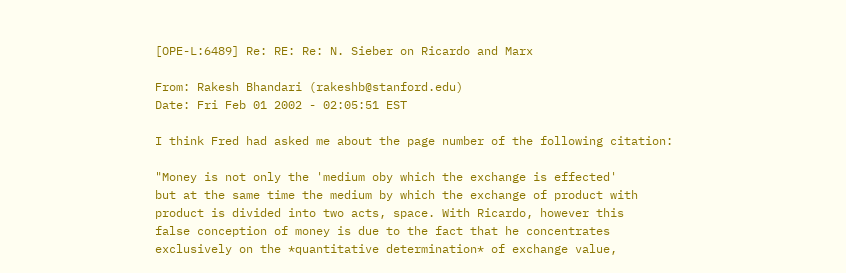[OPE-L:6489] Re: RE: Re: N. Sieber on Ricardo and Marx

From: Rakesh Bhandari (rakeshb@stanford.edu)
Date: Fri Feb 01 2002 - 02:05:51 EST

I think Fred had asked me about the page number of the following citation:

"Money is not only the 'medium oby which the exchange is effected'
but at the same time the medium by which the exchange of product with
product is divided into two acts, space. With Ricardo, however this
false conception of money is due to the fact that he concentrates
exclusively on the *quantitative determination* of exchange value,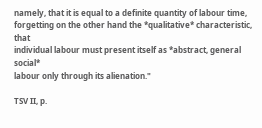namely, that it is equal to a definite quantity of labour time,
forgetting on the other hand the *qualitative* characteristic, that
individual labour must present itself as *abstract, general social*
labour only through its alienation."

TSV II, p.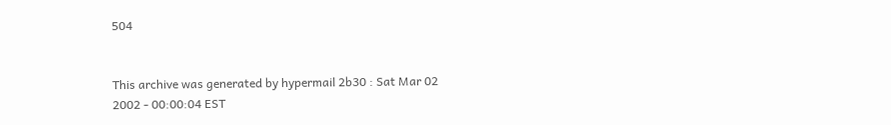504


This archive was generated by hypermail 2b30 : Sat Mar 02 2002 - 00:00:04 EST